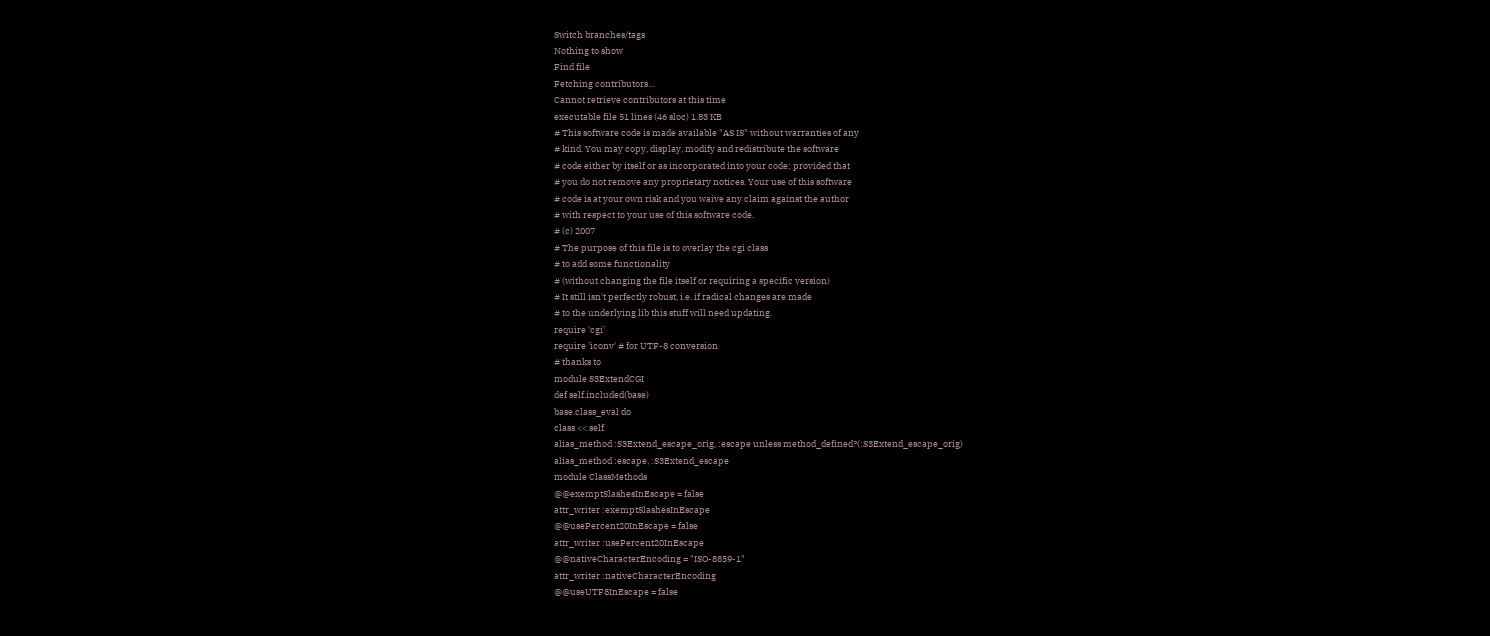Switch branches/tags
Nothing to show
Find file
Fetching contributors…
Cannot retrieve contributors at this time
executable file 51 lines (46 sloc) 1.83 KB
# This software code is made available "AS IS" without warranties of any
# kind. You may copy, display, modify and redistribute the software
# code either by itself or as incorporated into your code; provided that
# you do not remove any proprietary notices. Your use of this software
# code is at your own risk and you waive any claim against the author
# with respect to your use of this software code.
# (c) 2007
# The purpose of this file is to overlay the cgi class
# to add some functionality
# (without changing the file itself or requiring a specific version)
# It still isn't perfectly robust, i.e. if radical changes are made
# to the underlying lib this stuff will need updating.
require 'cgi'
require 'iconv' # for UTF-8 conversion
# thanks to
module S3ExtendCGI
def self.included(base)
base.class_eval do
class << self
alias_method :S3Extend_escape_orig, :escape unless method_defined?(:S3Extend_escape_orig)
alias_method :escape, :S3Extend_escape
module ClassMethods
@@exemptSlashesInEscape = false
attr_writer :exemptSlashesInEscape
@@usePercent20InEscape = false
attr_writer :usePercent20InEscape
@@nativeCharacterEncoding = "ISO-8859-1"
attr_writer :nativeCharacterEncoding
@@useUTF8InEscape = false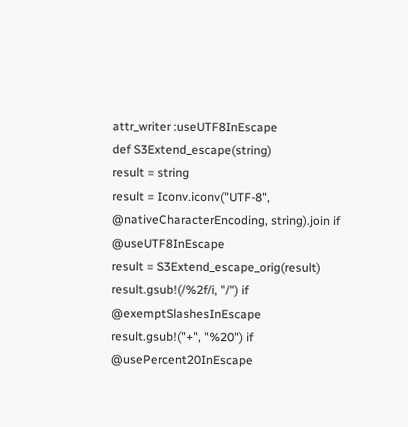attr_writer :useUTF8InEscape
def S3Extend_escape(string)
result = string
result = Iconv.iconv("UTF-8", @nativeCharacterEncoding, string).join if @useUTF8InEscape
result = S3Extend_escape_orig(result)
result.gsub!(/%2f/i, "/") if @exemptSlashesInEscape
result.gsub!("+", "%20") if @usePercent20InEscape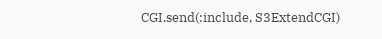CGI.send(:include, S3ExtendCGI)